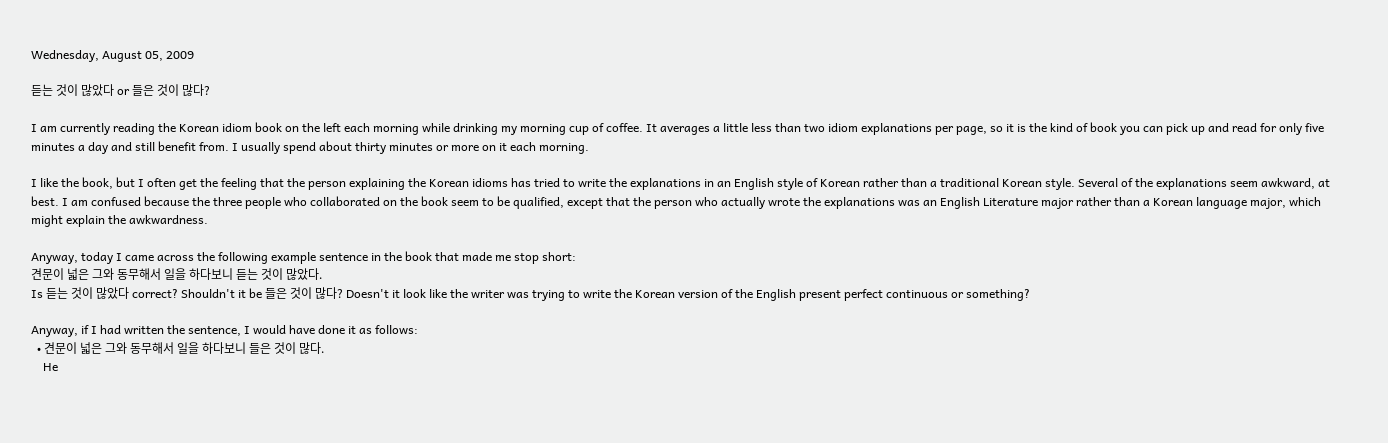Wednesday, August 05, 2009

듣는 것이 많았다 or 들은 것이 많다?

I am currently reading the Korean idiom book on the left each morning while drinking my morning cup of coffee. It averages a little less than two idiom explanations per page, so it is the kind of book you can pick up and read for only five minutes a day and still benefit from. I usually spend about thirty minutes or more on it each morning.

I like the book, but I often get the feeling that the person explaining the Korean idioms has tried to write the explanations in an English style of Korean rather than a traditional Korean style. Several of the explanations seem awkward, at best. I am confused because the three people who collaborated on the book seem to be qualified, except that the person who actually wrote the explanations was an English Literature major rather than a Korean language major, which might explain the awkwardness.

Anyway, today I came across the following example sentence in the book that made me stop short:
견문이 넓은 그와 동무해서 일을 하다보니 듣는 것이 많았다.
Is 듣는 것이 많았다 correct? Shouldn't it be 들은 것이 많다? Doesn't it look like the writer was trying to write the Korean version of the English present perfect continuous or something?

Anyway, if I had written the sentence, I would have done it as follows:
  • 견문이 넓은 그와 동무해서 일을 하다보니 들은 것이 많다.
    He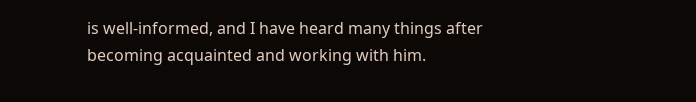is well-informed, and I have heard many things after becoming acquainted and working with him.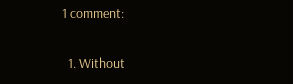1 comment:

  1. Without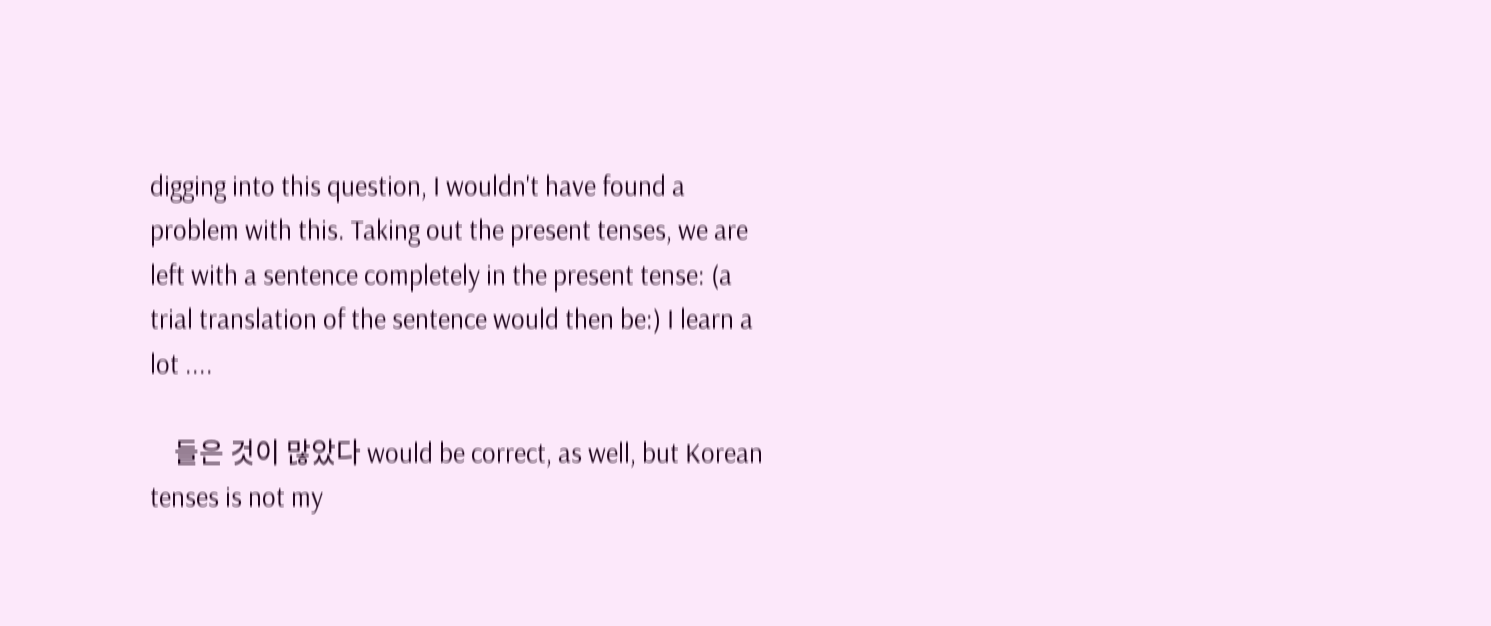digging into this question, I wouldn't have found a problem with this. Taking out the present tenses, we are left with a sentence completely in the present tense: (a trial translation of the sentence would then be:) I learn a lot ....

    들은 것이 많았다 would be correct, as well, but Korean tenses is not my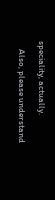speciality, actually.

    Also, please understand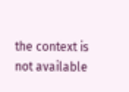the context is not available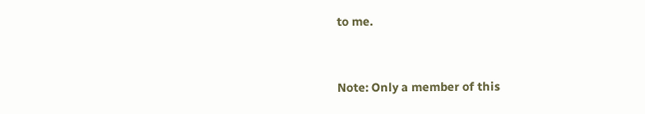to me.


Note: Only a member of this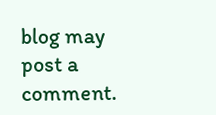blog may post a comment.